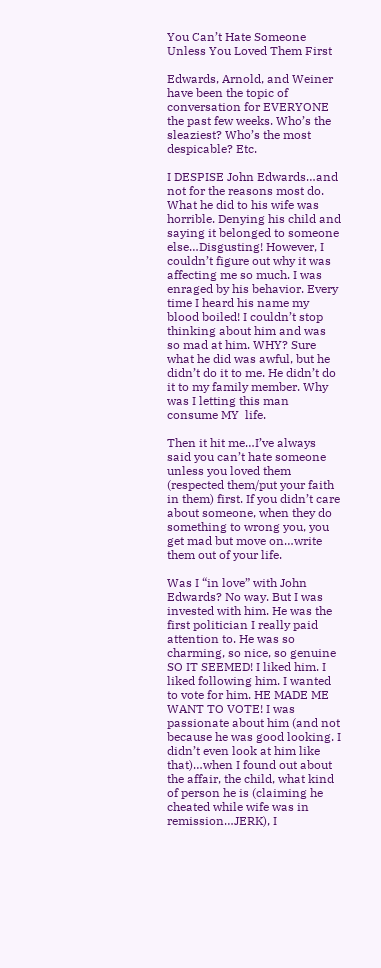You Can’t Hate Someone Unless You Loved Them First

Edwards, Arnold, and Weiner have been the topic of conversation for EVERYONE the past few weeks. Who’s the sleaziest? Who’s the most despicable? Etc.

I DESPISE John Edwards…and not for the reasons most do. What he did to his wife was horrible. Denying his child and saying it belonged to someone else…Disgusting! However, I couldn’t figure out why it was affecting me so much. I was enraged by his behavior. Every time I heard his name my blood boiled! I couldn’t stop thinking about him and was so mad at him. WHY? Sure what he did was awful, but he didn’t do it to me. He didn’t do it to my family member. Why was I letting this man consume MY  life.

Then it hit me…I’ve always said you can’t hate someone unless you loved them (respected them/put your faith in them) first. If you didn’t care about someone, when they do something to wrong you, you get mad but move on…write them out of your life.

Was I “in love” with John Edwards? No way. But I was invested with him. He was the first politician I really paid attention to. He was so charming, so nice, so genuine SO IT SEEMED! I liked him. I liked following him. I wanted to vote for him. HE MADE ME WANT TO VOTE! I was passionate about him (and not because he was good looking. I didn’t even look at him like that)…when I found out about the affair, the child, what kind of person he is (claiming he cheated while wife was in remission…JERK), I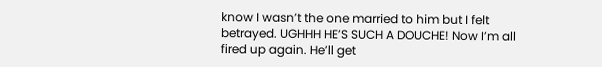know I wasn’t the one married to him but I felt betrayed. UGHHH HE’S SUCH A DOUCHE! Now I’m all fired up again. He’ll get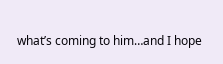what’s coming to him…and I hope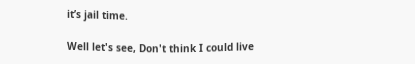it’s jail time.

Well let's see, Don't think I could live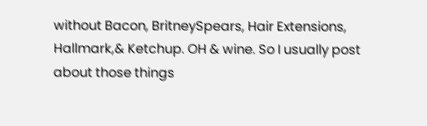without Bacon, BritneySpears, Hair Extensions, Hallmark,& Ketchup. OH & wine. So I usually post about those things